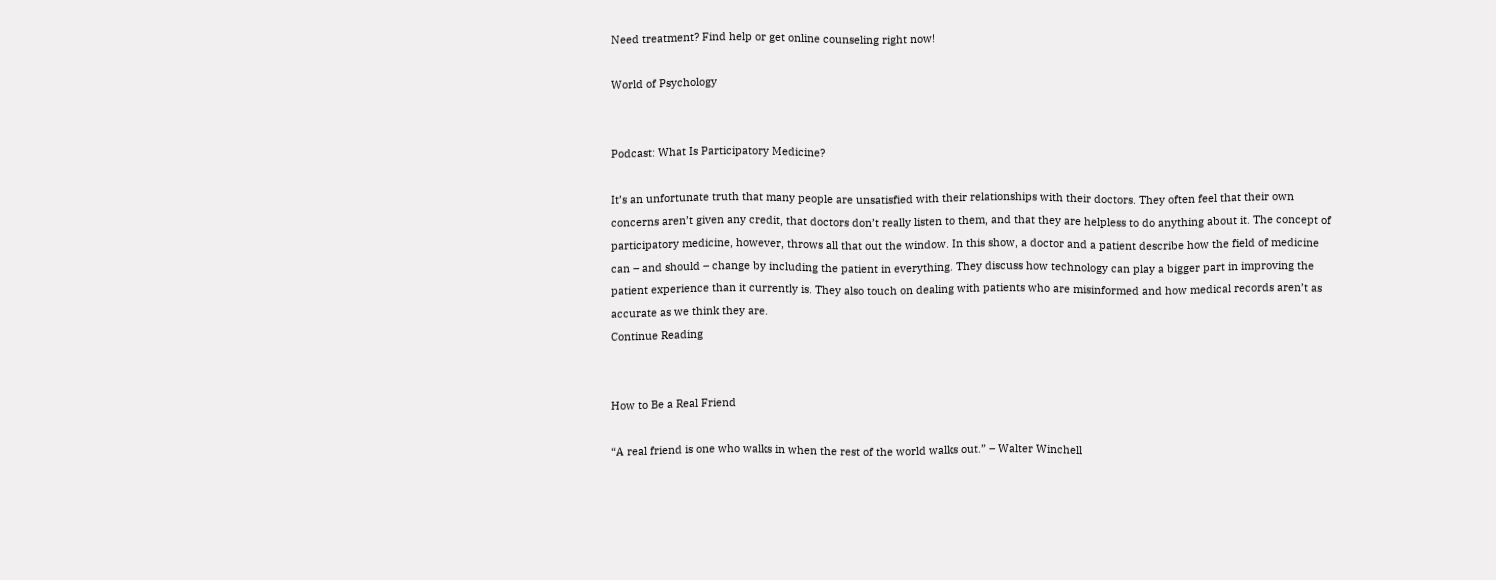Need treatment? Find help or get online counseling right now!

World of Psychology


Podcast: What Is Participatory Medicine?

It’s an unfortunate truth that many people are unsatisfied with their relationships with their doctors. They often feel that their own concerns aren’t given any credit, that doctors don’t really listen to them, and that they are helpless to do anything about it. The concept of participatory medicine, however, throws all that out the window. In this show, a doctor and a patient describe how the field of medicine can – and should – change by including the patient in everything. They discuss how technology can play a bigger part in improving the patient experience than it currently is. They also touch on dealing with patients who are misinformed and how medical records aren’t as accurate as we think they are.
Continue Reading


How to Be a Real Friend

“A real friend is one who walks in when the rest of the world walks out.” – Walter Winchell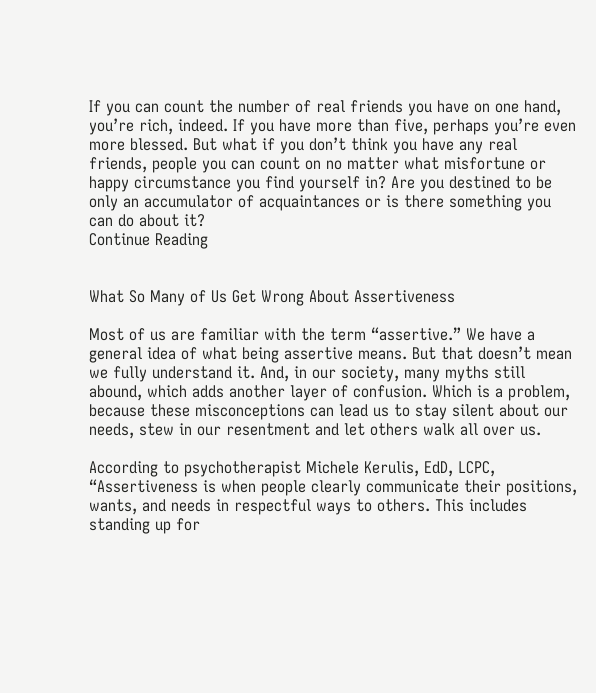If you can count the number of real friends you have on one hand, you’re rich, indeed. If you have more than five, perhaps you’re even more blessed. But what if you don’t think you have any real friends, people you can count on no matter what misfortune or happy circumstance you find yourself in? Are you destined to be only an accumulator of acquaintances or is there something you can do about it?
Continue Reading


What So Many of Us Get Wrong About Assertiveness

Most of us are familiar with the term “assertive.” We have a general idea of what being assertive means. But that doesn’t mean we fully understand it. And, in our society, many myths still abound, which adds another layer of confusion. Which is a problem, because these misconceptions can lead us to stay silent about our needs, stew in our resentment and let others walk all over us.

According to psychotherapist Michele Kerulis, EdD, LCPC, “Assertiveness is when people clearly communicate their positions, wants, and needs in respectful ways to others. This includes standing up for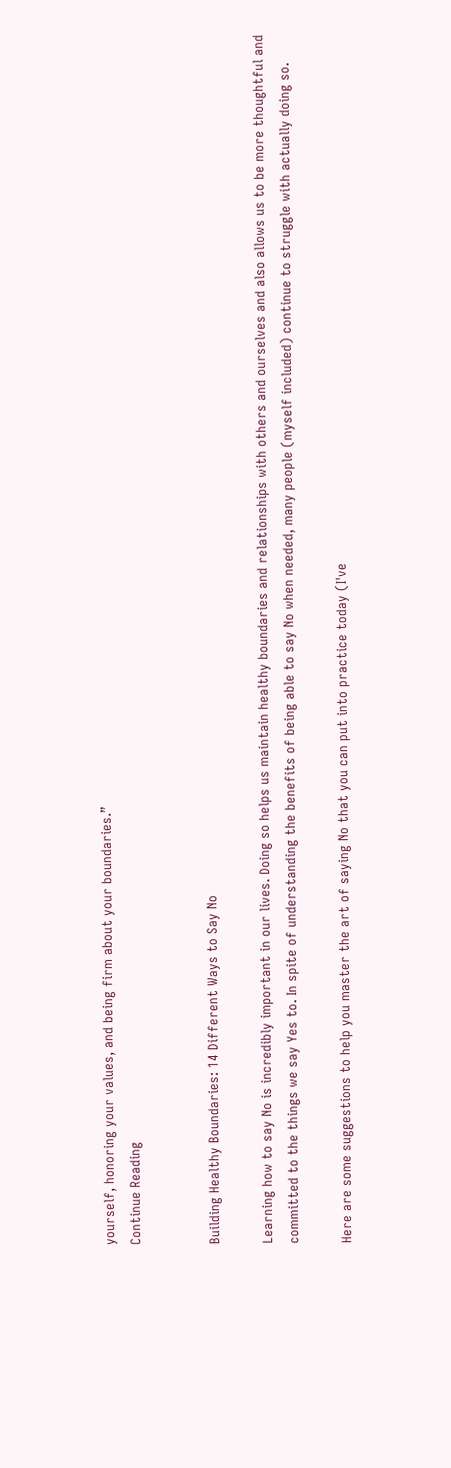yourself, honoring your values, and being firm about your boundaries.”
Continue Reading


Building Healthy Boundaries: 14 Different Ways to Say No

Learning how to say No is incredibly important in our lives. Doing so helps us maintain healthy boundaries and relationships with others and ourselves and also allows us to be more thoughtful and committed to the things we say Yes to. In spite of understanding the benefits of being able to say No when needed, many people (myself included) continue to struggle with actually doing so.

Here are some suggestions to help you master the art of saying No that you can put into practice today (I've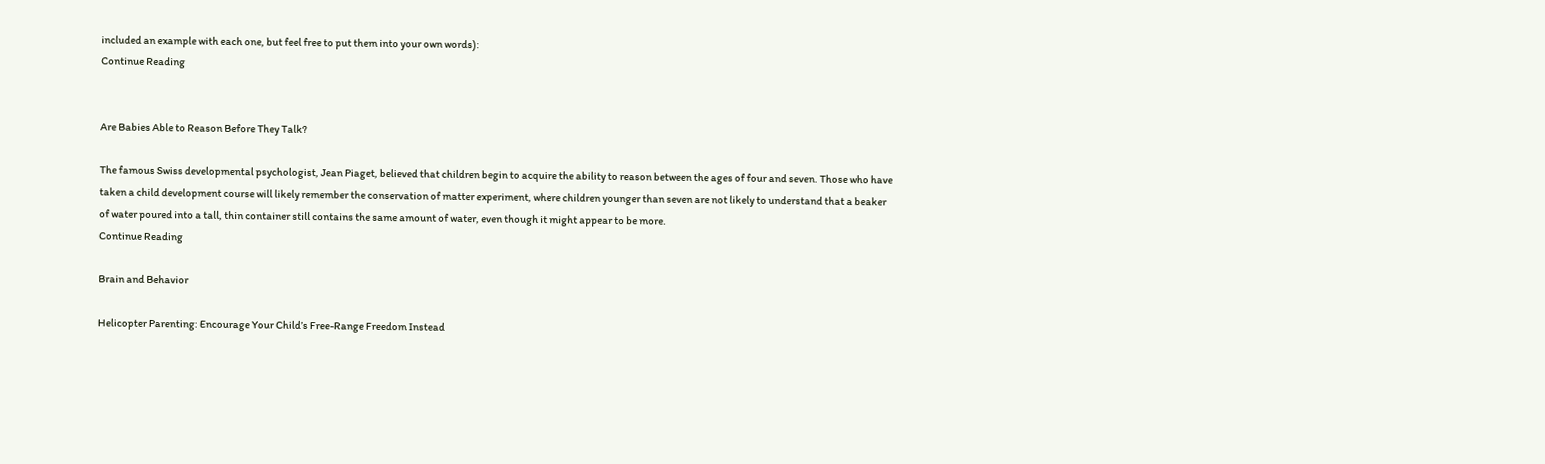included an example with each one, but feel free to put them into your own words):
Continue Reading


Are Babies Able to Reason Before They Talk?

The famous Swiss developmental psychologist, Jean Piaget, believed that children begin to acquire the ability to reason between the ages of four and seven. Those who have taken a child development course will likely remember the conservation of matter experiment, where children younger than seven are not likely to understand that a beaker of water poured into a tall, thin container still contains the same amount of water, even though it might appear to be more.
Continue Reading

Brain and Behavior

Helicopter Parenting: Encourage Your Child’s Free-Range Freedom Instead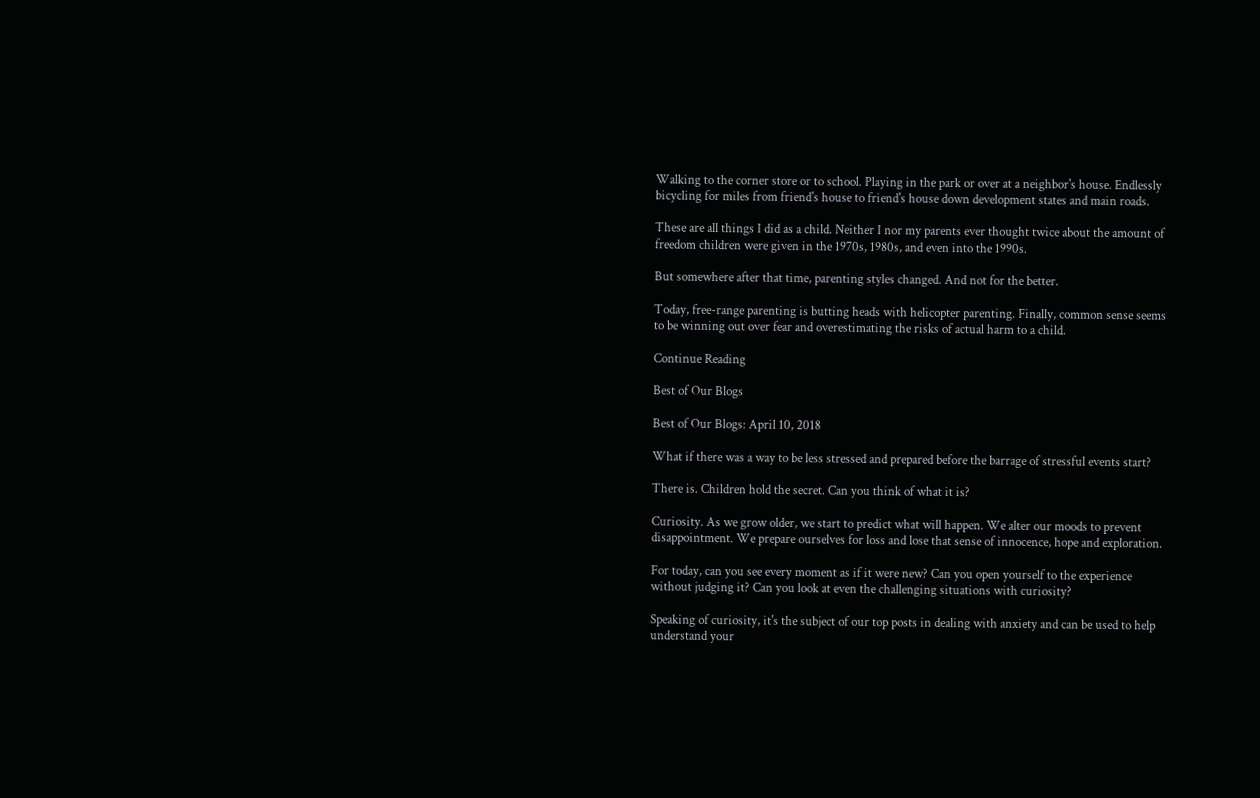Walking to the corner store or to school. Playing in the park or over at a neighbor's house. Endlessly bicycling for miles from friend's house to friend's house down development states and main roads.

These are all things I did as a child. Neither I nor my parents ever thought twice about the amount of freedom children were given in the 1970s, 1980s, and even into the 1990s.

But somewhere after that time, parenting styles changed. And not for the better.

Today, free-range parenting is butting heads with helicopter parenting. Finally, common sense seems to be winning out over fear and overestimating the risks of actual harm to a child.

Continue Reading

Best of Our Blogs

Best of Our Blogs: April 10, 2018

What if there was a way to be less stressed and prepared before the barrage of stressful events start?

There is. Children hold the secret. Can you think of what it is?

Curiosity. As we grow older, we start to predict what will happen. We alter our moods to prevent disappointment. We prepare ourselves for loss and lose that sense of innocence, hope and exploration.

For today, can you see every moment as if it were new? Can you open yourself to the experience without judging it? Can you look at even the challenging situations with curiosity?

Speaking of curiosity, it's the subject of our top posts in dealing with anxiety and can be used to help understand your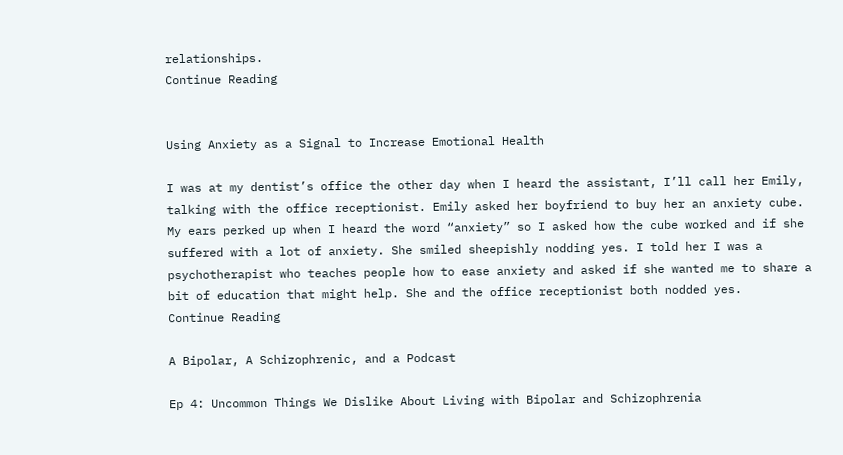relationships.
Continue Reading


Using Anxiety as a Signal to Increase Emotional Health

I was at my dentist’s office the other day when I heard the assistant, I’ll call her Emily, talking with the office receptionist. Emily asked her boyfriend to buy her an anxiety cube. My ears perked up when I heard the word “anxiety” so I asked how the cube worked and if she suffered with a lot of anxiety. She smiled sheepishly nodding yes. I told her I was a psychotherapist who teaches people how to ease anxiety and asked if she wanted me to share a bit of education that might help. She and the office receptionist both nodded yes.
Continue Reading

A Bipolar, A Schizophrenic, and a Podcast

Ep 4: Uncommon Things We Dislike About Living with Bipolar and Schizophrenia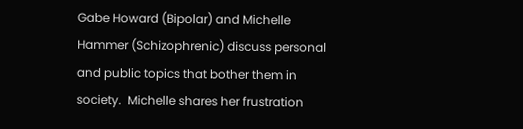Gabe Howard (Bipolar) and Michelle Hammer (Schizophrenic) discuss personal and public topics that bother them in society.  Michelle shares her frustration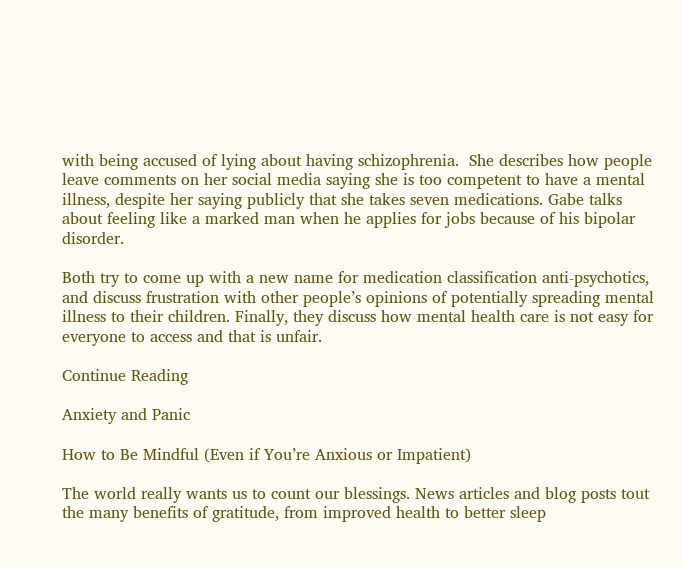with being accused of lying about having schizophrenia.  She describes how people leave comments on her social media saying she is too competent to have a mental illness, despite her saying publicly that she takes seven medications. Gabe talks about feeling like a marked man when he applies for jobs because of his bipolar disorder.

Both try to come up with a new name for medication classification anti-psychotics, and discuss frustration with other people’s opinions of potentially spreading mental illness to their children. Finally, they discuss how mental health care is not easy for everyone to access and that is unfair.

Continue Reading

Anxiety and Panic

How to Be Mindful (Even if You’re Anxious or Impatient)

The world really wants us to count our blessings. News articles and blog posts tout the many benefits of gratitude, from improved health to better sleep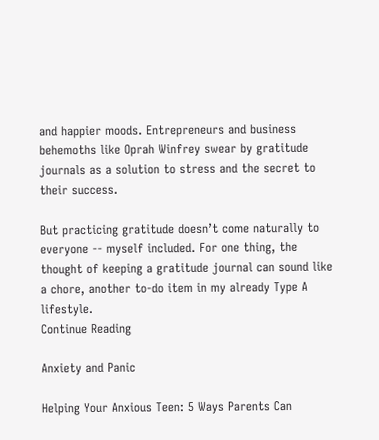and happier moods. Entrepreneurs and business behemoths like Oprah Winfrey swear by gratitude journals as a solution to stress and the secret to their success.

But practicing gratitude doesn’t come naturally to everyone -- myself included. For one thing, the thought of keeping a gratitude journal can sound like a chore, another to-do item in my already Type A lifestyle.
Continue Reading

Anxiety and Panic

Helping Your Anxious Teen: 5 Ways Parents Can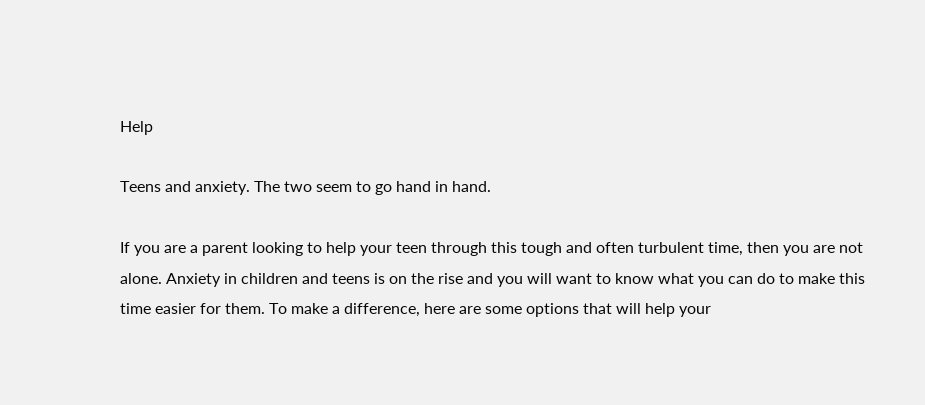Help

Teens and anxiety. The two seem to go hand in hand.

If you are a parent looking to help your teen through this tough and often turbulent time, then you are not alone. Anxiety in children and teens is on the rise and you will want to know what you can do to make this time easier for them. To make a difference, here are some options that will help your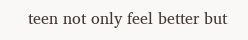teen not only feel better but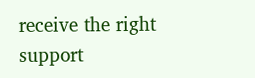receive the right support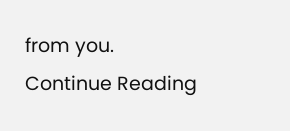from you.
Continue Reading